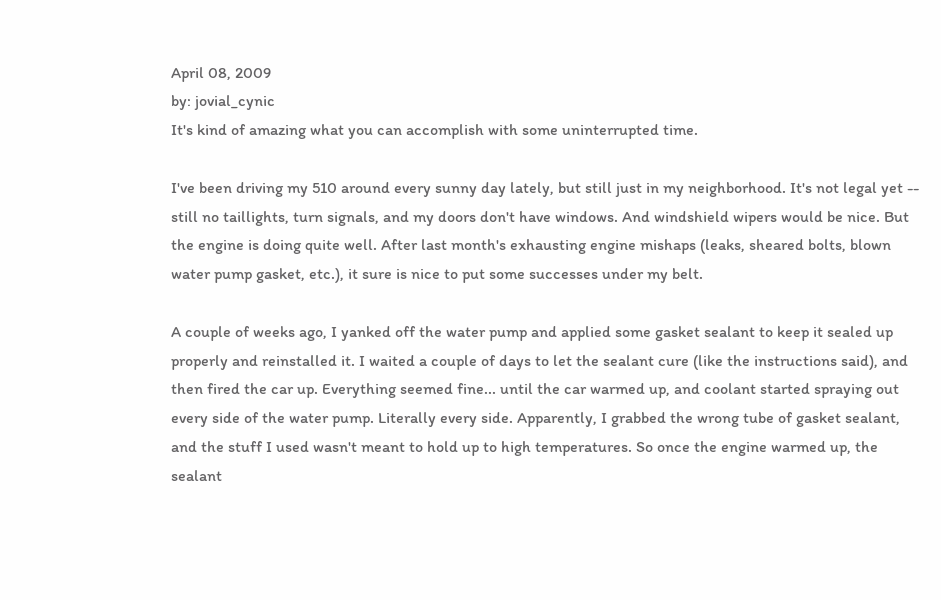April 08, 2009
by: jovial_cynic
It's kind of amazing what you can accomplish with some uninterrupted time.

I've been driving my 510 around every sunny day lately, but still just in my neighborhood. It's not legal yet -- still no taillights, turn signals, and my doors don't have windows. And windshield wipers would be nice. But the engine is doing quite well. After last month's exhausting engine mishaps (leaks, sheared bolts, blown water pump gasket, etc.), it sure is nice to put some successes under my belt.

A couple of weeks ago, I yanked off the water pump and applied some gasket sealant to keep it sealed up properly and reinstalled it. I waited a couple of days to let the sealant cure (like the instructions said), and then fired the car up. Everything seemed fine... until the car warmed up, and coolant started spraying out every side of the water pump. Literally every side. Apparently, I grabbed the wrong tube of gasket sealant, and the stuff I used wasn't meant to hold up to high temperatures. So once the engine warmed up, the sealant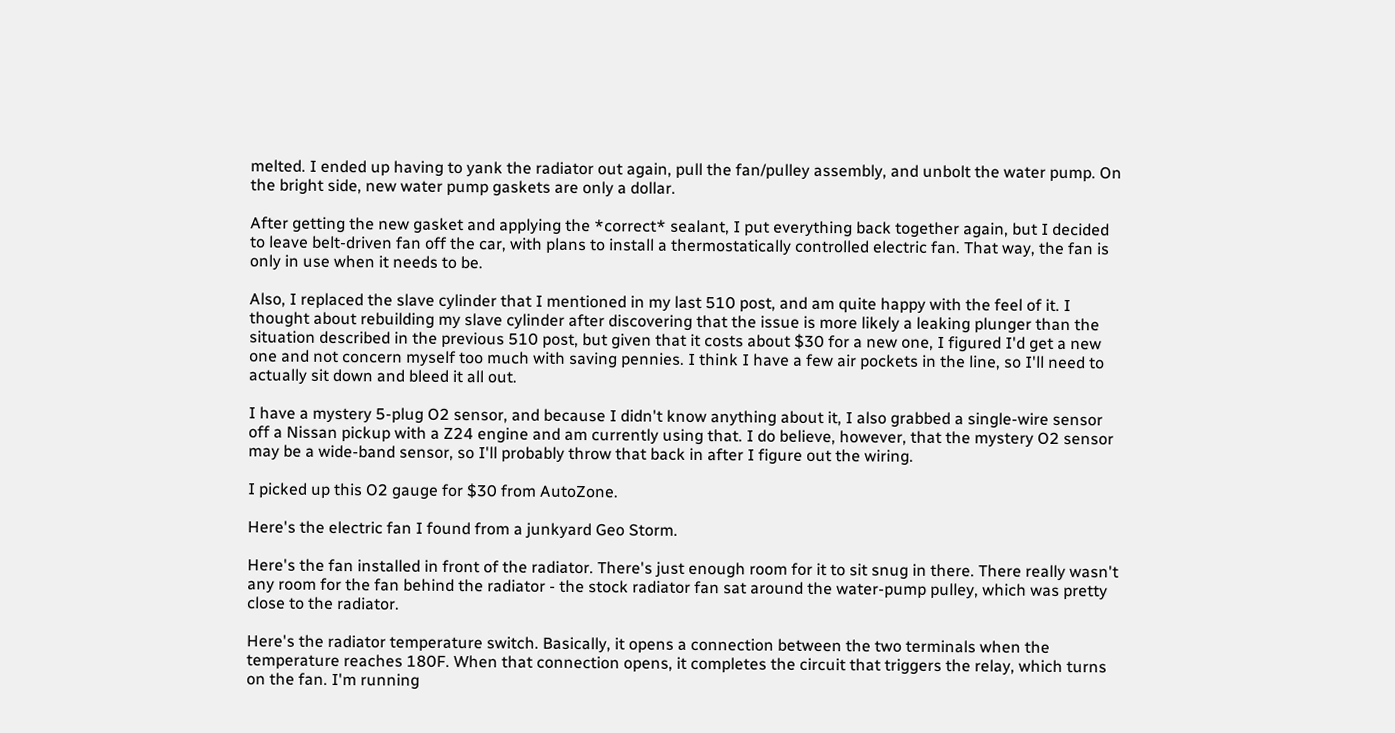melted. I ended up having to yank the radiator out again, pull the fan/pulley assembly, and unbolt the water pump. On the bright side, new water pump gaskets are only a dollar.

After getting the new gasket and applying the *correct* sealant, I put everything back together again, but I decided to leave belt-driven fan off the car, with plans to install a thermostatically controlled electric fan. That way, the fan is only in use when it needs to be.

Also, I replaced the slave cylinder that I mentioned in my last 510 post, and am quite happy with the feel of it. I thought about rebuilding my slave cylinder after discovering that the issue is more likely a leaking plunger than the situation described in the previous 510 post, but given that it costs about $30 for a new one, I figured I'd get a new one and not concern myself too much with saving pennies. I think I have a few air pockets in the line, so I'll need to actually sit down and bleed it all out.

I have a mystery 5-plug O2 sensor, and because I didn't know anything about it, I also grabbed a single-wire sensor off a Nissan pickup with a Z24 engine and am currently using that. I do believe, however, that the mystery O2 sensor may be a wide-band sensor, so I'll probably throw that back in after I figure out the wiring.

I picked up this O2 gauge for $30 from AutoZone.

Here's the electric fan I found from a junkyard Geo Storm.

Here's the fan installed in front of the radiator. There's just enough room for it to sit snug in there. There really wasn't any room for the fan behind the radiator - the stock radiator fan sat around the water-pump pulley, which was pretty close to the radiator.

Here's the radiator temperature switch. Basically, it opens a connection between the two terminals when the temperature reaches 180F. When that connection opens, it completes the circuit that triggers the relay, which turns on the fan. I'm running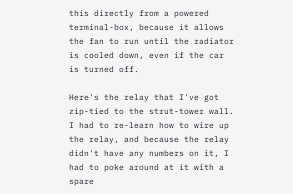this directly from a powered terminal-box, because it allows the fan to run until the radiator is cooled down, even if the car is turned off.

Here's the relay that I've got zip-tied to the strut-tower wall. I had to re-learn how to wire up the relay, and because the relay didn't have any numbers on it, I had to poke around at it with a spare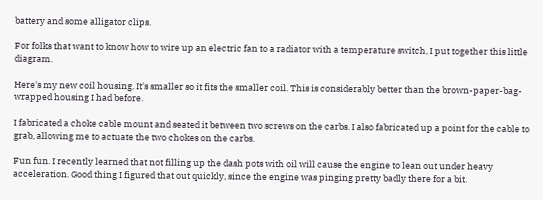battery and some alligator clips.

For folks that want to know how to wire up an electric fan to a radiator with a temperature switch, I put together this little diagram.

Here's my new coil housing. It's smaller so it fits the smaller coil. This is considerably better than the brown-paper-bag-wrapped housing I had before.

I fabricated a choke cable mount and seated it between two screws on the carbs. I also fabricated up a point for the cable to grab, allowing me to actuate the two chokes on the carbs.

Fun fun. I recently learned that not filling up the dash pots with oil will cause the engine to lean out under heavy acceleration. Good thing I figured that out quickly, since the engine was pinging pretty badly there for a bit.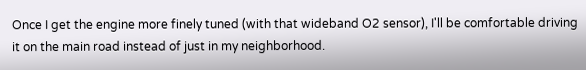Once I get the engine more finely tuned (with that wideband O2 sensor), I'll be comfortable driving it on the main road instead of just in my neighborhood.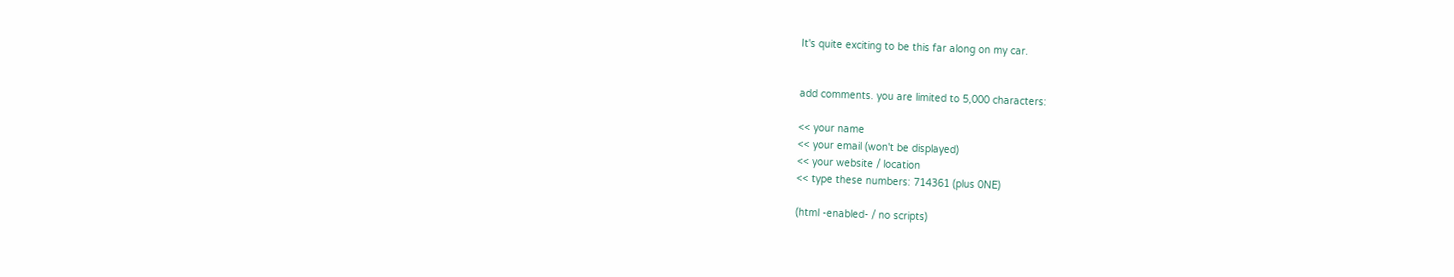It's quite exciting to be this far along on my car.


add comments. you are limited to 5,000 characters:

<< your name
<< your email (won't be displayed)
<< your website / location
<< type these numbers: 714361 (plus 0NE)

(html -enabled- / no scripts)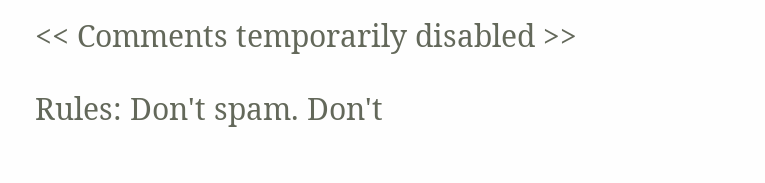<< Comments temporarily disabled >>

Rules: Don't spam. Don't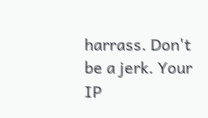harrass. Don't be a jerk. Your IP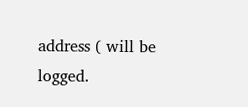address ( will be logged.